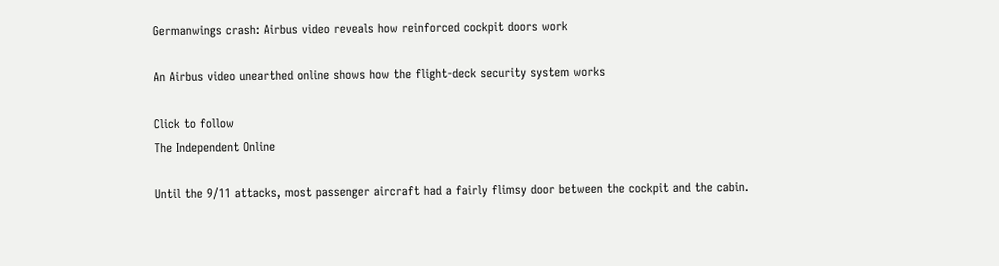Germanwings crash: Airbus video reveals how reinforced cockpit doors work

An Airbus video unearthed online shows how the flight-deck security system works

Click to follow
The Independent Online

Until the 9/11 attacks, most passenger aircraft had a fairly flimsy door between the cockpit and the cabin.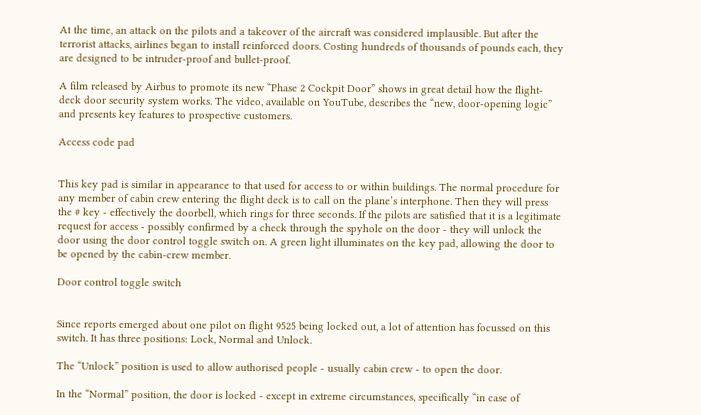At the time, an attack on the pilots and a takeover of the aircraft was considered implausible. But after the terrorist attacks, airlines began to install reinforced doors. Costing hundreds of thousands of pounds each, they are designed to be intruder-proof and bullet-proof.

A film released by Airbus to promote its new “Phase 2 Cockpit Door” shows in great detail how the flight-deck door security system works. The video, available on YouTube, describes the “new, door-opening logic” and presents key features to prospective customers.

Access code pad


This key pad is similar in appearance to that used for access to or within buildings. The normal procedure for any member of cabin crew entering the flight deck is to call on the plane’s interphone. Then they will press the # key - effectively the doorbell, which rings for three seconds. If the pilots are satisfied that it is a legitimate request for access - possibly confirmed by a check through the spyhole on the door - they will unlock the door using the door control toggle switch on. A green light illuminates on the key pad, allowing the door to be opened by the cabin-crew member.

Door control toggle switch


Since reports emerged about one pilot on flight 9525 being locked out, a lot of attention has focussed on this switch. It has three positions: Lock, Normal and Unlock.

The “Unlock” position is used to allow authorised people - usually cabin crew - to open the door.

In the “Normal” position, the door is locked - except in extreme circumstances, specifically “in case of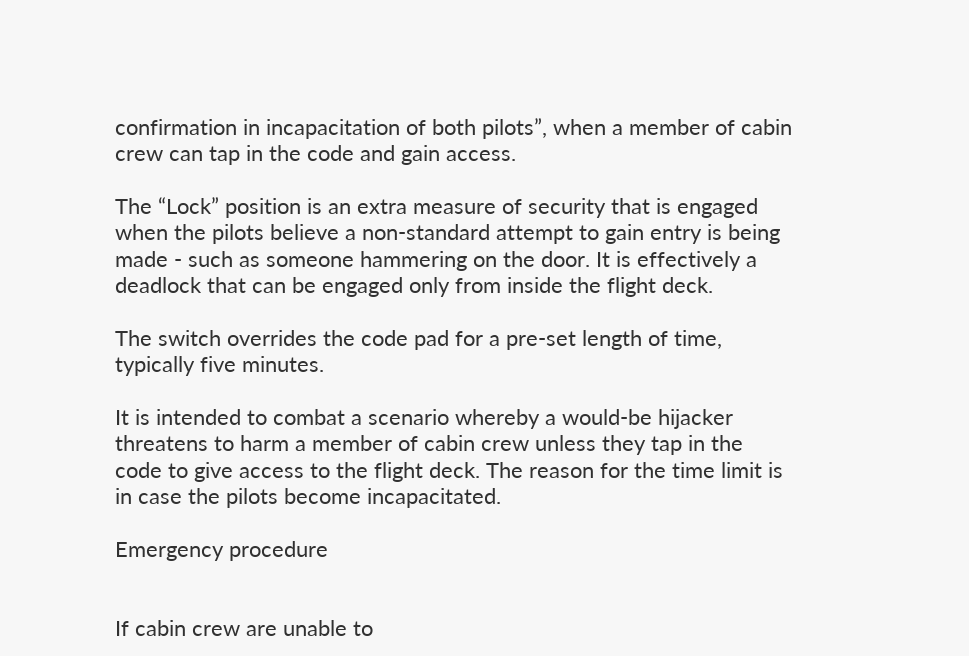confirmation in incapacitation of both pilots”, when a member of cabin crew can tap in the code and gain access.

The “Lock” position is an extra measure of security that is engaged when the pilots believe a non-standard attempt to gain entry is being made - such as someone hammering on the door. It is effectively a deadlock that can be engaged only from inside the flight deck.

The switch overrides the code pad for a pre-set length of time, typically five minutes.

It is intended to combat a scenario whereby a would-be hijacker threatens to harm a member of cabin crew unless they tap in the code to give access to the flight deck. The reason for the time limit is in case the pilots become incapacitated.

Emergency procedure


If cabin crew are unable to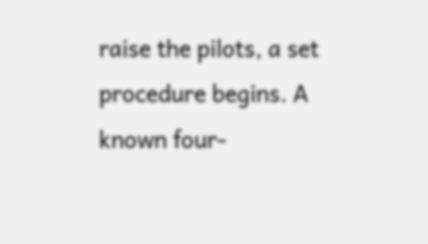raise the pilots, a set procedure begins. A known four-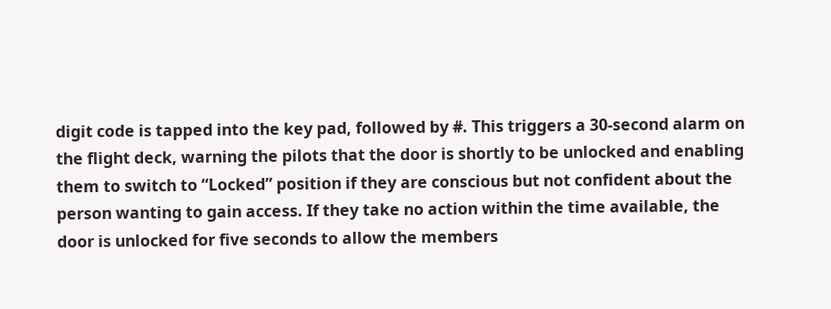digit code is tapped into the key pad, followed by #. This triggers a 30-second alarm on the flight deck, warning the pilots that the door is shortly to be unlocked and enabling them to switch to “Locked” position if they are conscious but not confident about the person wanting to gain access. If they take no action within the time available, the door is unlocked for five seconds to allow the members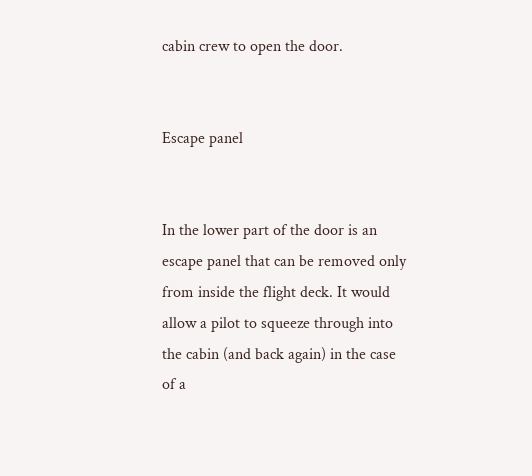cabin crew to open the door.


Escape panel


In the lower part of the door is an escape panel that can be removed only from inside the flight deck. It would allow a pilot to squeeze through into the cabin (and back again) in the case of a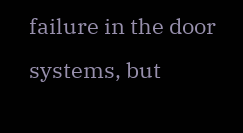failure in the door systems, but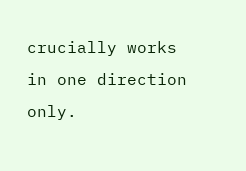crucially works in one direction only.